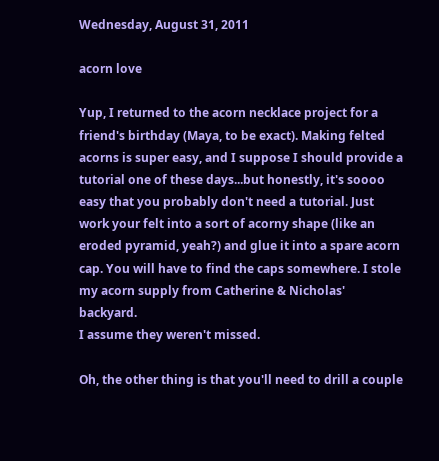Wednesday, August 31, 2011

acorn love

Yup, I returned to the acorn necklace project for a friend's birthday (Maya, to be exact). Making felted acorns is super easy, and I suppose I should provide a tutorial one of these days...but honestly, it's soooo easy that you probably don't need a tutorial. Just work your felt into a sort of acorny shape (like an eroded pyramid, yeah?) and glue it into a spare acorn cap. You will have to find the caps somewhere. I stole my acorn supply from Catherine & Nicholas' backyard.
I assume they weren't missed.

Oh, the other thing is that you'll need to drill a couple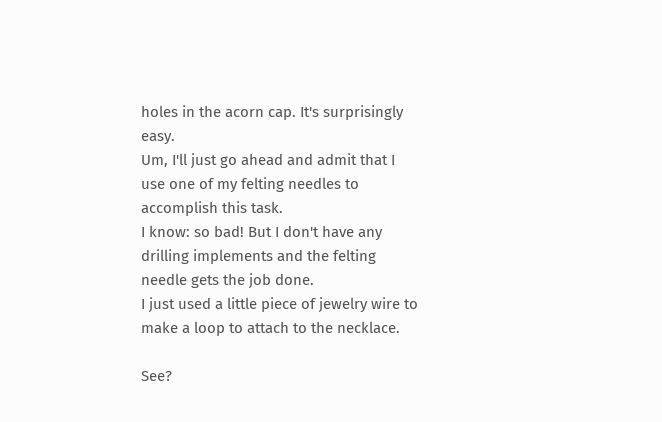holes in the acorn cap. It's surprisingly easy.
Um, I'll just go ahead and admit that I use one of my felting needles to accomplish this task.
I know: so bad! But I don't have any drilling implements and the felting needle gets the job done.
I just used a little piece of jewelry wire to make a loop to attach to the necklace.

See?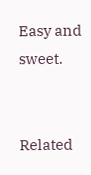Easy and sweet.


Related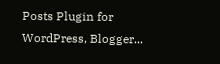Posts Plugin for WordPress, Blogger...